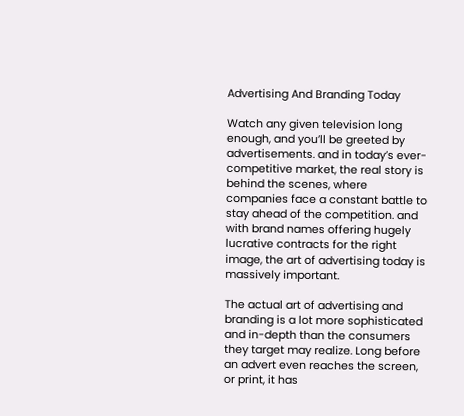Advertising And Branding Today

Watch any given television long enough, and you’ll be greeted by advertisements. and in today’s ever-competitive market, the real story is behind the scenes, where companies face a constant battle to stay ahead of the competition. and with brand names offering hugely lucrative contracts for the right image, the art of advertising today is massively important.

The actual art of advertising and branding is a lot more sophisticated and in-depth than the consumers they target may realize. Long before an advert even reaches the screen, or print, it has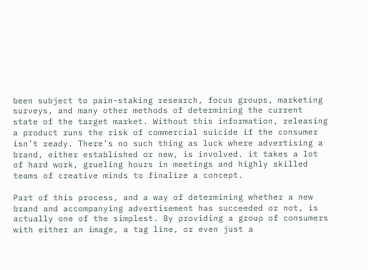been subject to pain-staking research, focus groups, marketing surveys, and many other methods of determining the current state of the target market. Without this information, releasing a product runs the risk of commercial suicide if the consumer isn’t ready. There’s no such thing as luck where advertising a brand, either established or new, is involved. it takes a lot of hard work, grueling hours in meetings and highly skilled teams of creative minds to finalize a concept.

Part of this process, and a way of determining whether a new brand and accompanying advertisement has succeeded or not, is actually one of the simplest. By providing a group of consumers with either an image, a tag line, or even just a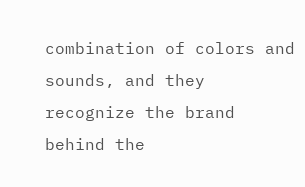combination of colors and sounds, and they recognize the brand behind the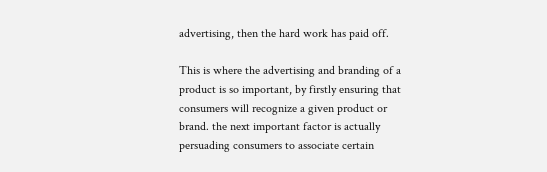advertising, then the hard work has paid off.

This is where the advertising and branding of a product is so important, by firstly ensuring that consumers will recognize a given product or brand. the next important factor is actually persuading consumers to associate certain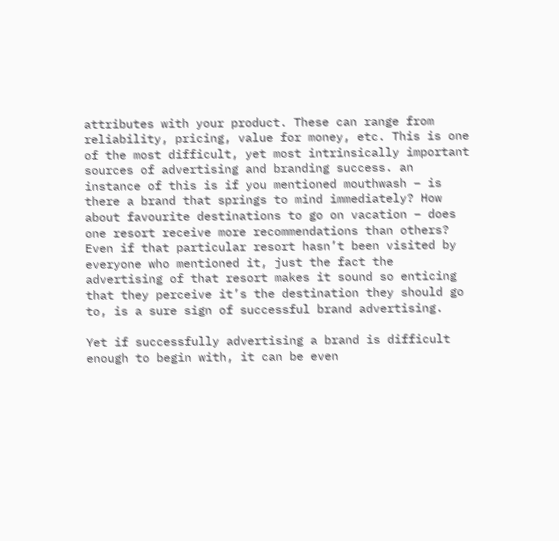attributes with your product. These can range from reliability, pricing, value for money, etc. This is one of the most difficult, yet most intrinsically important sources of advertising and branding success. an instance of this is if you mentioned mouthwash – is there a brand that springs to mind immediately? How about favourite destinations to go on vacation – does one resort receive more recommendations than others? Even if that particular resort hasn’t been visited by everyone who mentioned it, just the fact the advertising of that resort makes it sound so enticing that they perceive it’s the destination they should go to, is a sure sign of successful brand advertising.

Yet if successfully advertising a brand is difficult enough to begin with, it can be even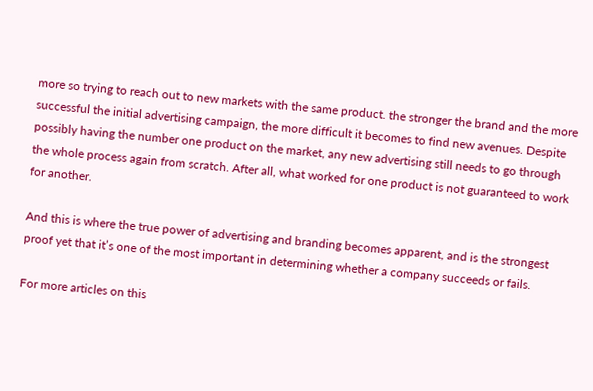more so trying to reach out to new markets with the same product. the stronger the brand and the more successful the initial advertising campaign, the more difficult it becomes to find new avenues. Despite possibly having the number one product on the market, any new advertising still needs to go through the whole process again from scratch. After all, what worked for one product is not guaranteed to work for another.

And this is where the true power of advertising and branding becomes apparent, and is the strongest proof yet that it’s one of the most important in determining whether a company succeeds or fails.

For more articles on this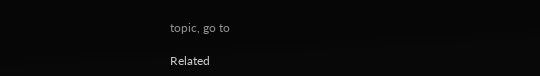topic, go to

Related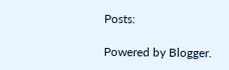Posts:

Powered by Blogger.